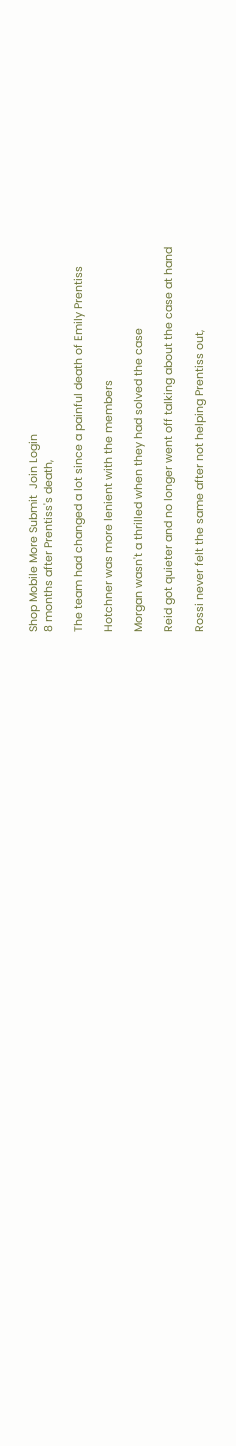Shop Mobile More Submit  Join Login
8 months after Prentiss's death,

The team had changed a lot since a painful death of Emily Prentiss

Hotchner was more lenient with the members

Morgan wasn't a thrilled when they had solved the case

Reid got quieter and no longer went off talking about the case at hand

Rossi never felt the same after not helping Prentiss out,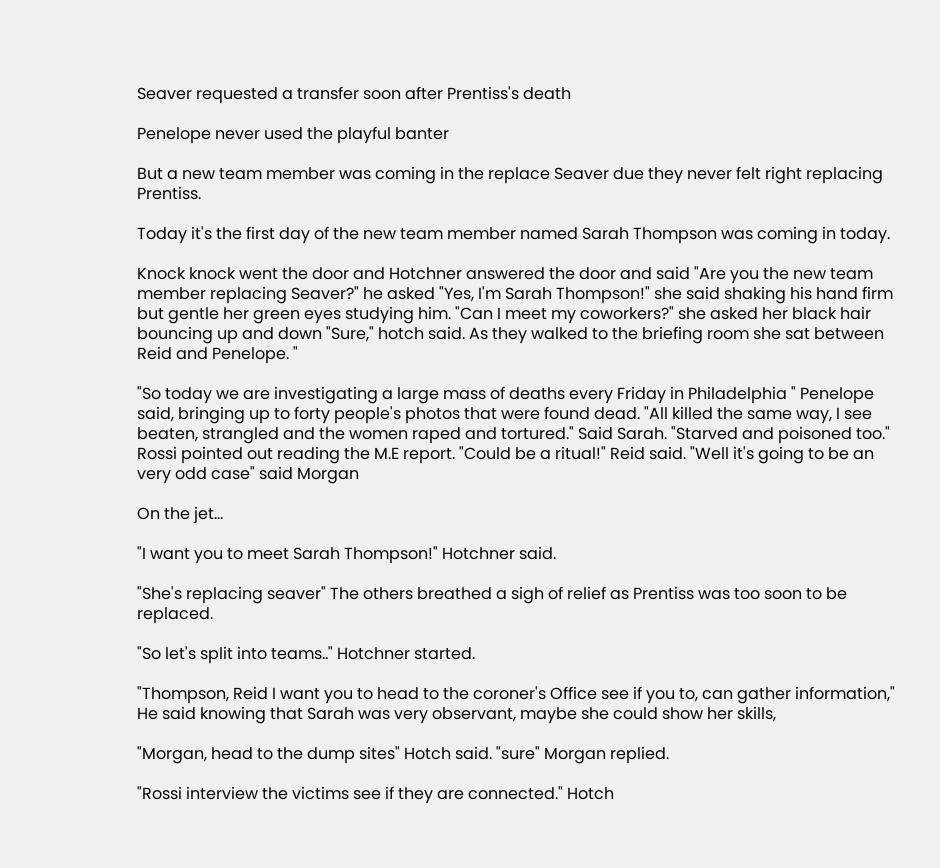Seaver requested a transfer soon after Prentiss's death

Penelope never used the playful banter

But a new team member was coming in the replace Seaver due they never felt right replacing Prentiss.

Today it's the first day of the new team member named Sarah Thompson was coming in today.

Knock knock went the door and Hotchner answered the door and said "Are you the new team member replacing Seaver?" he asked "Yes, I'm Sarah Thompson!" she said shaking his hand firm but gentle her green eyes studying him. "Can I meet my coworkers?" she asked her black hair bouncing up and down "Sure," hotch said. As they walked to the briefing room she sat between Reid and Penelope. "

"So today we are investigating a large mass of deaths every Friday in Philadelphia " Penelope said, bringing up to forty people's photos that were found dead. "All killed the same way, I see beaten, strangled and the women raped and tortured." Said Sarah. "Starved and poisoned too." Rossi pointed out reading the M.E report. "Could be a ritual!" Reid said. "Well it's going to be an very odd case" said Morgan

On the jet...

"I want you to meet Sarah Thompson!" Hotchner said.

"She's replacing seaver" The others breathed a sigh of relief as Prentiss was too soon to be replaced.

"So let's split into teams.." Hotchner started.

"Thompson, Reid I want you to head to the coroner's Office see if you to, can gather information," He said knowing that Sarah was very observant, maybe she could show her skills,

"Morgan, head to the dump sites" Hotch said. "sure" Morgan replied.

"Rossi interview the victims see if they are connected." Hotch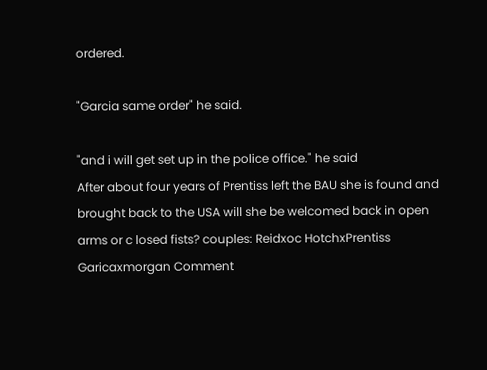ordered.

"Garcia same order" he said.

"and i will get set up in the police office." he said
After about four years of Prentiss left the BAU she is found and brought back to the USA will she be welcomed back in open arms or c losed fists? couples: Reidxoc HotchxPrentiss Garicaxmorgan Comment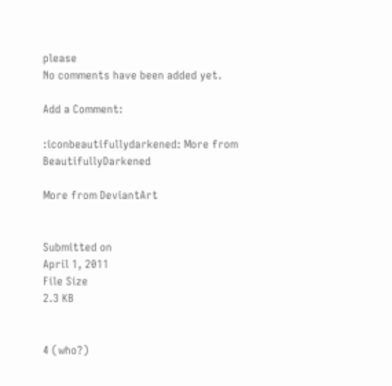please
No comments have been added yet.

Add a Comment:

:iconbeautifullydarkened: More from BeautifullyDarkened

More from DeviantArt


Submitted on
April 1, 2011
File Size
2.3 KB


4 (who?)